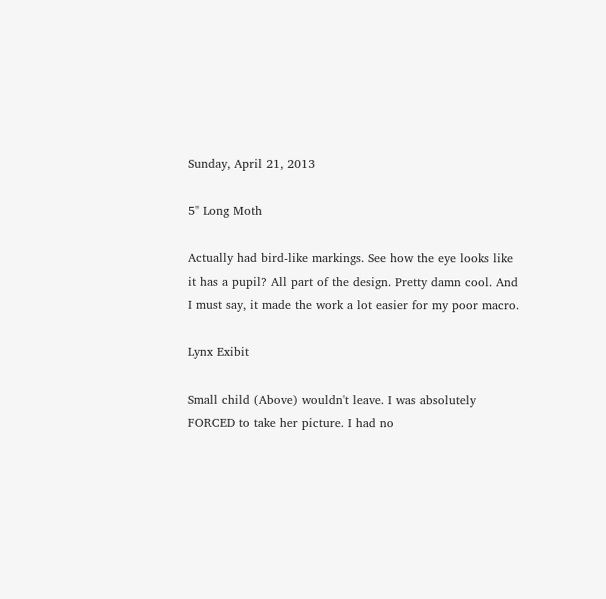Sunday, April 21, 2013

5" Long Moth

Actually had bird-like markings. See how the eye looks like it has a pupil? All part of the design. Pretty damn cool. And I must say, it made the work a lot easier for my poor macro.

Lynx Exibit

Small child (Above) wouldn't leave. I was absolutely FORCED to take her picture. I had no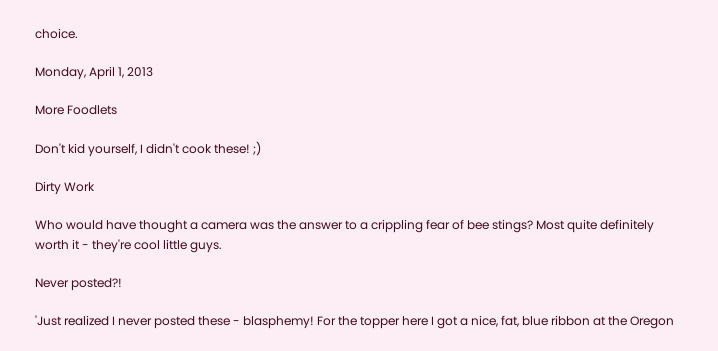choice.

Monday, April 1, 2013

More Foodlets

Don't kid yourself, I didn't cook these! ;)

Dirty Work

Who would have thought a camera was the answer to a crippling fear of bee stings? Most quite definitely worth it - they're cool little guys.

Never posted?!

'Just realized I never posted these - blasphemy! For the topper here I got a nice, fat, blue ribbon at the Oregon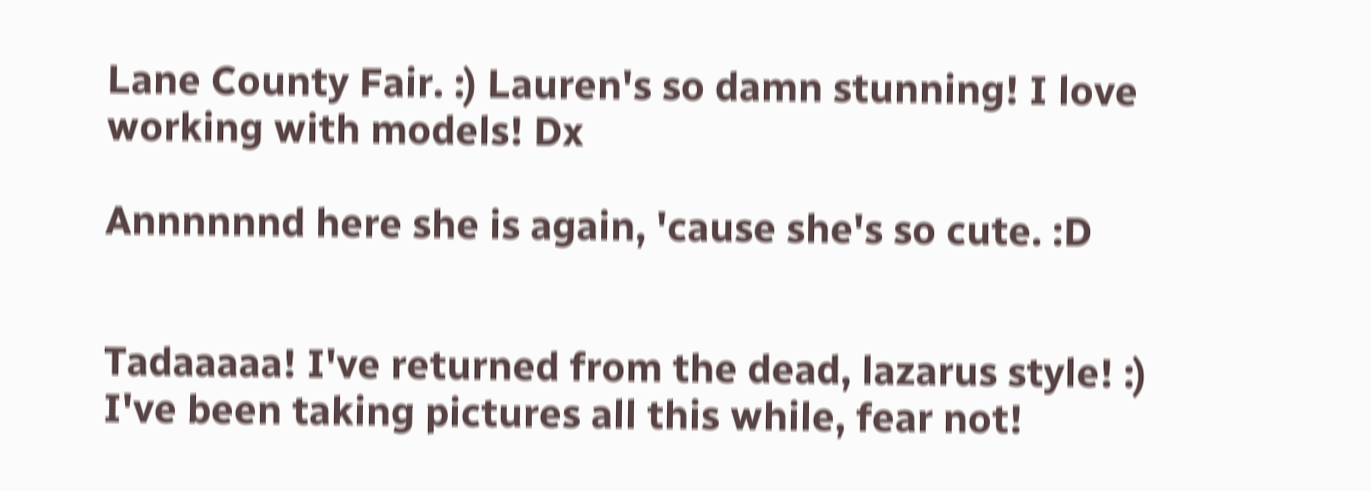Lane County Fair. :) Lauren's so damn stunning! I love working with models! Dx

Annnnnnd here she is again, 'cause she's so cute. :D


Tadaaaaa! I've returned from the dead, lazarus style! :) I've been taking pictures all this while, fear not!